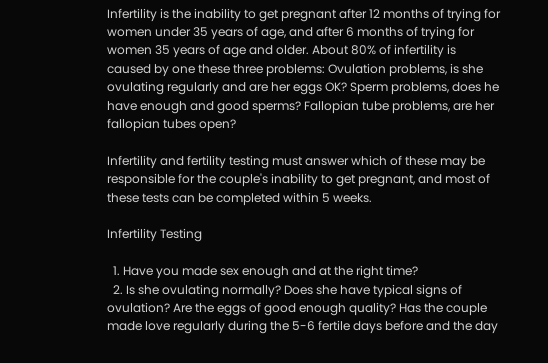Infertility is the inability to get pregnant after 12 months of trying for women under 35 years of age, and after 6 months of trying for women 35 years of age and older. About 80% of infertility is caused by one these three problems: Ovulation problems, is she ovulating regularly and are her eggs OK? Sperm problems, does he have enough and good sperms? Fallopian tube problems, are her fallopian tubes open?

Infertility and fertility testing must answer which of these may be responsible for the couple's inability to get pregnant, and most of these tests can be completed within 5 weeks.

Infertility Testing

  1. Have you made sex enough and at the right time?
  2. Is she ovulating normally? Does she have typical signs of ovulation? Are the eggs of good enough quality? Has the couple made love regularly during the 5-6 fertile days before and the day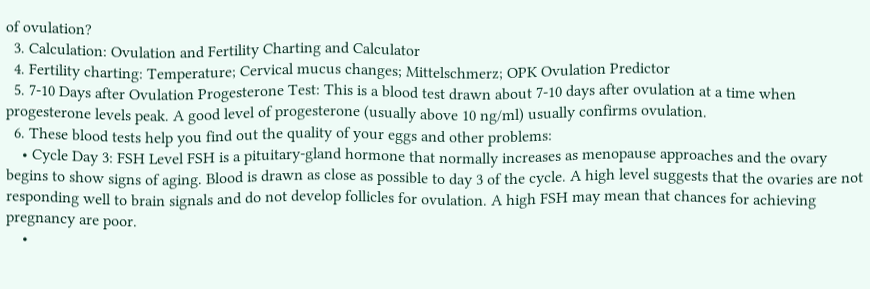of ovulation?
  3. Calculation: Ovulation and Fertility Charting and Calculator
  4. Fertility charting: Temperature; Cervical mucus changes; Mittelschmerz; OPK Ovulation Predictor
  5. 7-10 Days after Ovulation Progesterone Test: This is a blood test drawn about 7-10 days after ovulation at a time when progesterone levels peak. A good level of progesterone (usually above 10 ng/ml) usually confirms ovulation.
  6. These blood tests help you find out the quality of your eggs and other problems:
    • Cycle Day 3: FSH Level FSH is a pituitary-gland hormone that normally increases as menopause approaches and the ovary begins to show signs of aging. Blood is drawn as close as possible to day 3 of the cycle. A high level suggests that the ovaries are not responding well to brain signals and do not develop follicles for ovulation. A high FSH may mean that chances for achieving pregnancy are poor.
    •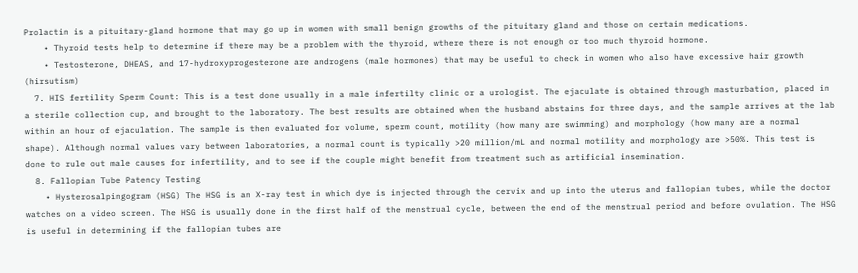Prolactin is a pituitary-gland hormone that may go up in women with small benign growths of the pituitary gland and those on certain medications.
    • Thyroid tests help to determine if there may be a problem with the thyroid, wthere there is not enough or too much thyroid hormone.
    • Testosterone, DHEAS, and 17-hydroxyprogesterone are androgens (male hormones) that may be useful to check in women who also have excessive hair growth (hirsutism)
  7. HIS fertility Sperm Count: This is a test done usually in a male infertilty clinic or a urologist. The ejaculate is obtained through masturbation, placed in a sterile collection cup, and brought to the laboratory. The best results are obtained when the husband abstains for three days, and the sample arrives at the lab within an hour of ejaculation. The sample is then evaluated for volume, sperm count, motility (how many are swimming) and morphology (how many are a normal shape). Although normal values vary between laboratories, a normal count is typically >20 million/mL and normal motility and morphology are >50%. This test is done to rule out male causes for infertility, and to see if the couple might benefit from treatment such as artificial insemination.
  8. Fallopian Tube Patency Testing
    • Hysterosalpingogram (HSG) The HSG is an X-ray test in which dye is injected through the cervix and up into the uterus and fallopian tubes, while the doctor watches on a video screen. The HSG is usually done in the first half of the menstrual cycle, between the end of the menstrual period and before ovulation. The HSG is useful in determining if the fallopian tubes are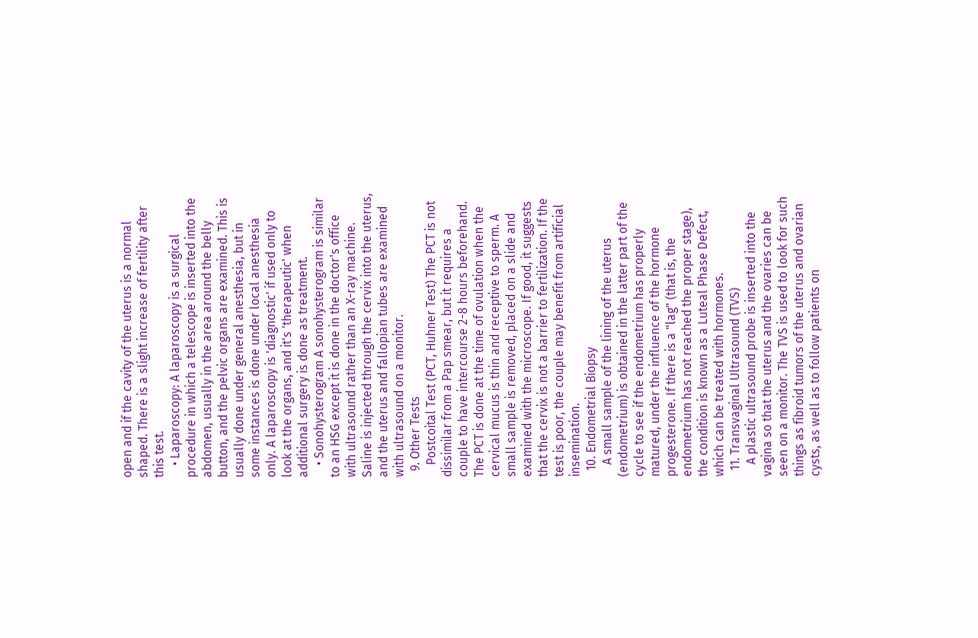open and if the cavity of the uterus is a normal shaped. There is a slight increase of fertility after this test.
    • Laparoscopy: A laparoscopy is a surgical procedure in which a telescope is inserted into the abdomen, usually in the area around the belly button, and the pelvic organs are examined. This is usually done under general anesthesia, but in some instances is done under local anesthesia only. A laparoscopy is 'diagnostic' if used only to look at the organs, and it's 'therapeutic' when additional surgery is done as treatment.
    • Sonohysterogram A sonohysterogram is similar to an HSG except it is done in the doctor's office with ultrasound rather than an X-ray machine. Saline is injected through the cervix into the uterus, and the uterus and fallopian tubes are examined with ultrasound on a monitor.
  9. Other Tests
    Postcoital Test (PCT, Huhner Test) The PCT is not dissimilar from a Pap smear, but it requires a couple to have intercourse 2-8 hours beforehand. The PCT is done at the time of ovulation when the cervical mucus is thin and receptive to sperm. A small sample is removed, placed on a slide and examined with the microscope. If good, it suggests that the cervix is not a barrier to fertilization. If the test is poor, the couple may benefit from artificial insemination.
  10. Endometrial Biopsy
    A small sample of the lining of the uterus (endometrium) is obtained in the latter part of the cycle to see if the endometrium has properly matured, under the influence of the hormone progesterone. If there is a "lag" (that is, the endometrium has not reached the proper stage), the condition is known as a Luteal Phase Defect, which can be treated with hormones.
  11. Transvaginal Ultrasound (TVS)
    A plastic ultrasound probe is inserted into the vagina so that the uterus and the ovaries can be seen on a monitor. The TVS is used to look for such things as fibroid tumors of the uterus and ovarian cysts, as well as to follow patients on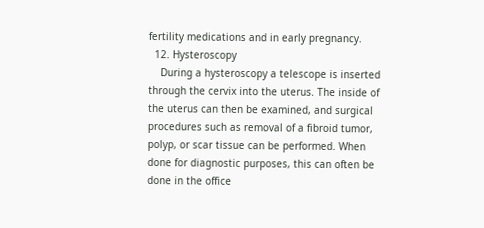fertility medications and in early pregnancy.
  12. Hysteroscopy
    During a hysteroscopy a telescope is inserted through the cervix into the uterus. The inside of the uterus can then be examined, and surgical procedures such as removal of a fibroid tumor, polyp, or scar tissue can be performed. When done for diagnostic purposes, this can often be done in the office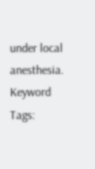under local anesthesia.
Keyword Tags: